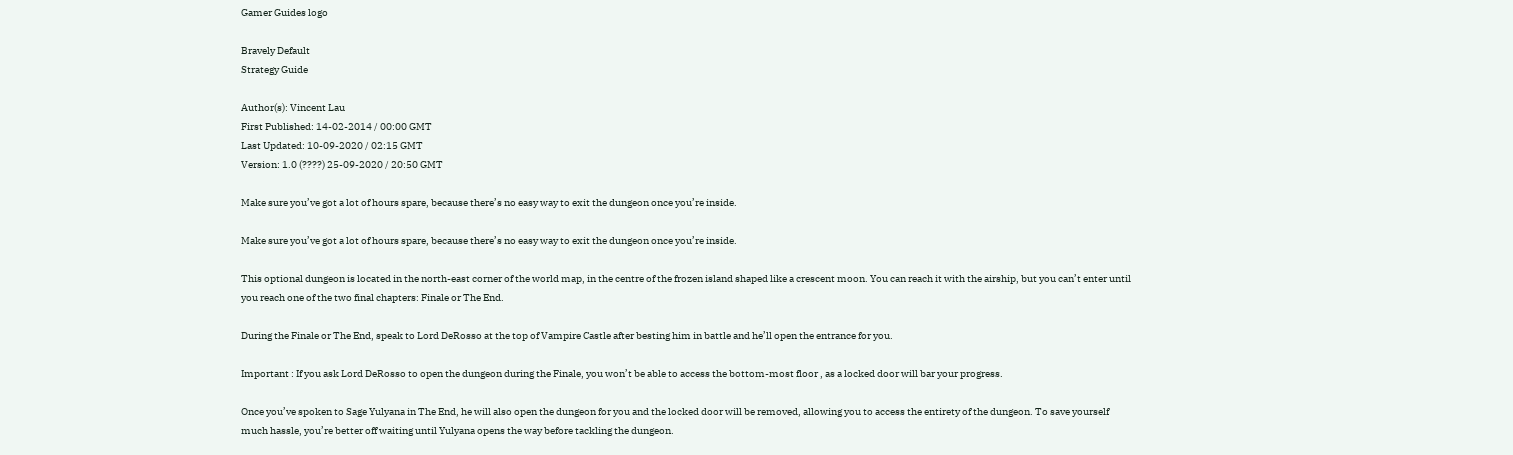Gamer Guides logo

Bravely Default
Strategy Guide

Author(s): Vincent Lau
First Published: 14-02-2014 / 00:00 GMT
Last Updated: 10-09-2020 / 02:15 GMT
Version: 1.0 (????) 25-09-2020 / 20:50 GMT

Make sure you’ve got a lot of hours spare, because there’s no easy way to exit the dungeon once you’re inside.

Make sure you’ve got a lot of hours spare, because there’s no easy way to exit the dungeon once you’re inside.

This optional dungeon is located in the north-east corner of the world map, in the centre of the frozen island shaped like a crescent moon. You can reach it with the airship, but you can’t enter until you reach one of the two final chapters: Finale or The End.

During the Finale or The End, speak to Lord DeRosso at the top of Vampire Castle after besting him in battle and he’ll open the entrance for you.

Important : If you ask Lord DeRosso to open the dungeon during the Finale, you won’t be able to access the bottom-most floor , as a locked door will bar your progress.

Once you’ve spoken to Sage Yulyana in The End, he will also open the dungeon for you and the locked door will be removed, allowing you to access the entirety of the dungeon. To save yourself much hassle, you’re better off waiting until Yulyana opens the way before tackling the dungeon.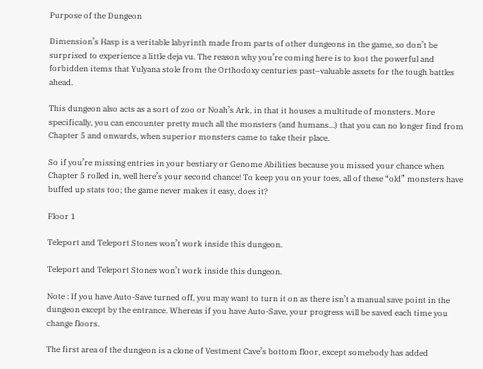Purpose of the Dungeon

Dimension’s Hasp is a veritable labyrinth made from parts of other dungeons in the game, so don’t be surprised to experience a little deja vu. The reason why you’re coming here is to loot the powerful and forbidden items that Yulyana stole from the Orthodoxy centuries past–valuable assets for the tough battles ahead.

This dungeon also acts as a sort of zoo or Noah’s Ark, in that it houses a multitude of monsters. More specifically, you can encounter pretty much all the monsters (and humans…) that you can no longer find from Chapter 5 and onwards, when superior monsters came to take their place.

So if you’re missing entries in your bestiary or Genome Abilities because you missed your chance when Chapter 5 rolled in, well here’s your second chance! To keep you on your toes, all of these “old” monsters have buffed up stats too; the game never makes it easy, does it?

Floor 1

Teleport and Teleport Stones won’t work inside this dungeon.

Teleport and Teleport Stones won’t work inside this dungeon.

Note : If you have Auto-Save turned off, you may want to turn it on as there isn’t a manual save point in the dungeon except by the entrance. Whereas if you have Auto-Save, your progress will be saved each time you change floors.

The first area of the dungeon is a clone of Vestment Cave’s bottom floor, except somebody has added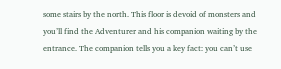some stairs by the north. This floor is devoid of monsters and you’ll find the Adventurer and his companion waiting by the entrance. The companion tells you a key fact: you can’t use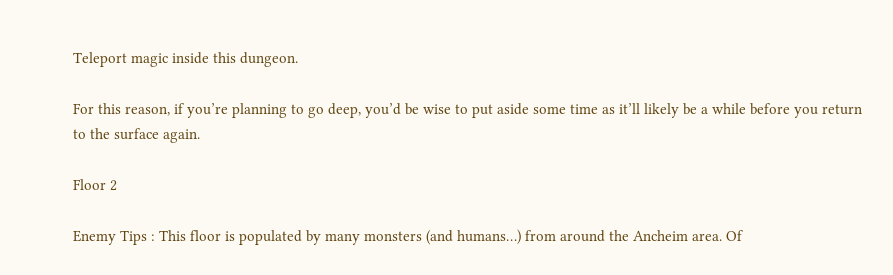Teleport magic inside this dungeon.

For this reason, if you’re planning to go deep, you’d be wise to put aside some time as it’ll likely be a while before you return to the surface again.

Floor 2

Enemy Tips : This floor is populated by many monsters (and humans…) from around the Ancheim area. Of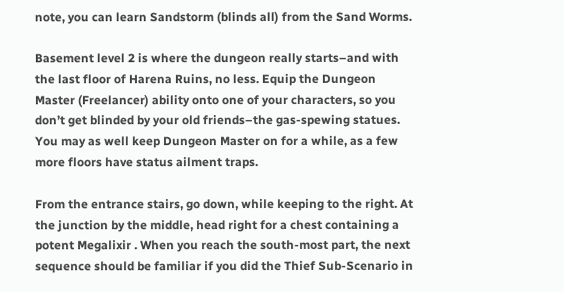note, you can learn Sandstorm (blinds all) from the Sand Worms.

Basement level 2 is where the dungeon really starts–and with the last floor of Harena Ruins, no less. Equip the Dungeon Master (Freelancer) ability onto one of your characters, so you don’t get blinded by your old friends–the gas-spewing statues. You may as well keep Dungeon Master on for a while, as a few more floors have status ailment traps.

From the entrance stairs, go down, while keeping to the right. At the junction by the middle, head right for a chest containing a potent Megalixir . When you reach the south-most part, the next sequence should be familiar if you did the Thief Sub-Scenario in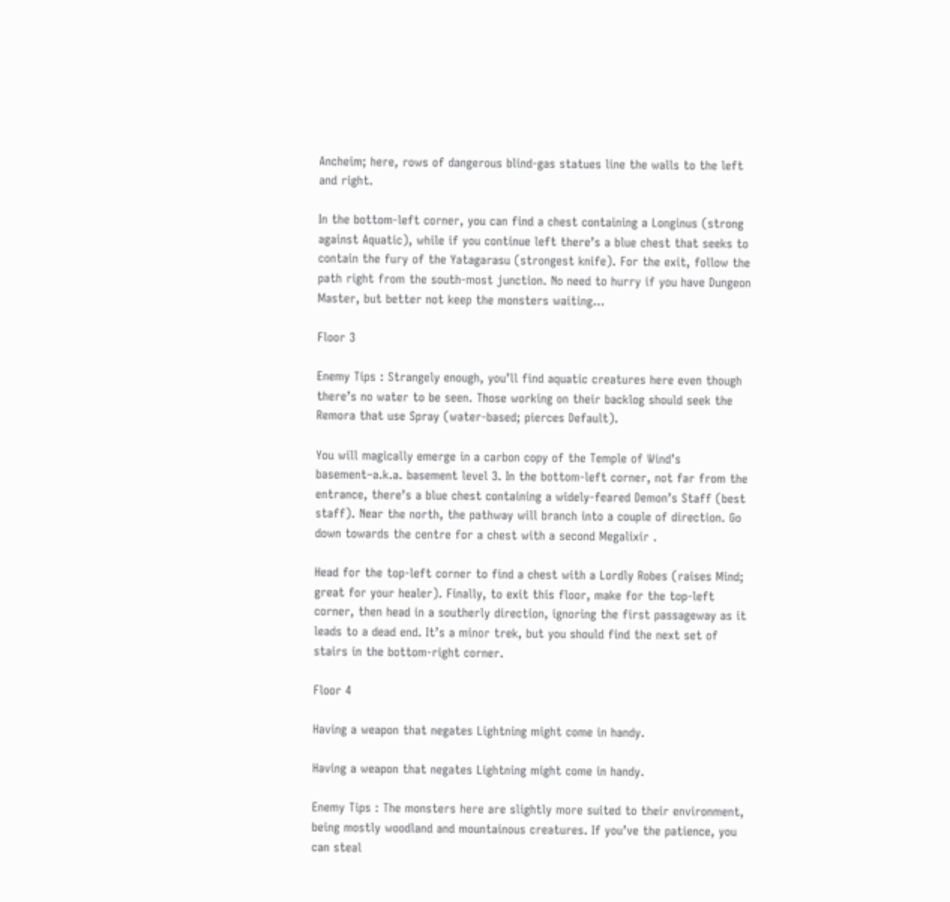Ancheim; here, rows of dangerous blind-gas statues line the walls to the left and right.

In the bottom-left corner, you can find a chest containing a Longinus (strong against Aquatic), while if you continue left there’s a blue chest that seeks to contain the fury of the Yatagarasu (strongest knife). For the exit, follow the path right from the south-most junction. No need to hurry if you have Dungeon Master, but better not keep the monsters waiting…

Floor 3

Enemy Tips : Strangely enough, you’ll find aquatic creatures here even though there’s no water to be seen. Those working on their backlog should seek the Remora that use Spray (water-based; pierces Default).

You will magically emerge in a carbon copy of the Temple of Wind’s basement–a.k.a. basement level 3. In the bottom-left corner, not far from the entrance, there’s a blue chest containing a widely-feared Demon’s Staff (best staff). Near the north, the pathway will branch into a couple of direction. Go down towards the centre for a chest with a second Megalixir .

Head for the top-left corner to find a chest with a Lordly Robes (raises Mind; great for your healer). Finally, to exit this floor, make for the top-left corner, then head in a southerly direction, ignoring the first passageway as it leads to a dead end. It’s a minor trek, but you should find the next set of stairs in the bottom-right corner.

Floor 4

Having a weapon that negates Lightning might come in handy.

Having a weapon that negates Lightning might come in handy.

Enemy Tips : The monsters here are slightly more suited to their environment, being mostly woodland and mountainous creatures. If you’ve the patience, you can steal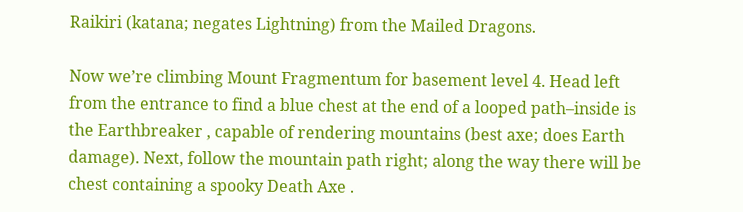Raikiri (katana; negates Lightning) from the Mailed Dragons.

Now we’re climbing Mount Fragmentum for basement level 4. Head left from the entrance to find a blue chest at the end of a looped path–inside is the Earthbreaker , capable of rendering mountains (best axe; does Earth damage). Next, follow the mountain path right; along the way there will be chest containing a spooky Death Axe .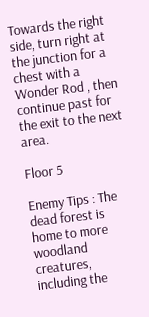Towards the right side, turn right at the junction for a chest with a Wonder Rod , then continue past for the exit to the next area.

Floor 5

Enemy Tips : The dead forest is home to more woodland creatures, including the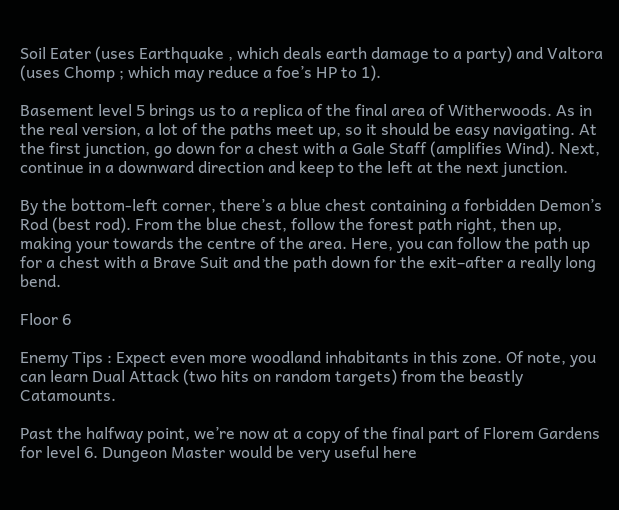Soil Eater (uses Earthquake , which deals earth damage to a party) and Valtora (uses Chomp ; which may reduce a foe’s HP to 1).

Basement level 5 brings us to a replica of the final area of Witherwoods. As in the real version, a lot of the paths meet up, so it should be easy navigating. At the first junction, go down for a chest with a Gale Staff (amplifies Wind). Next, continue in a downward direction and keep to the left at the next junction.

By the bottom-left corner, there’s a blue chest containing a forbidden Demon’s Rod (best rod). From the blue chest, follow the forest path right, then up, making your towards the centre of the area. Here, you can follow the path up for a chest with a Brave Suit and the path down for the exit–after a really long bend.

Floor 6

Enemy Tips : Expect even more woodland inhabitants in this zone. Of note, you can learn Dual Attack (two hits on random targets) from the beastly Catamounts.

Past the halfway point, we’re now at a copy of the final part of Florem Gardens for level 6. Dungeon Master would be very useful here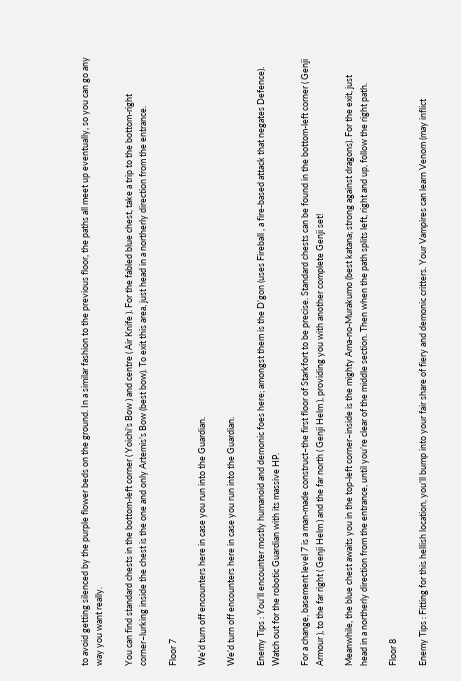to avoid getting silenced by the purple flower beds on the ground. In a similar fashion to the previous floor, the paths all meet up eventually, so you can go any way you want really.

You can find standard chests in the bottom-left corner ( Yoichi’s Bow ) and centre ( Air Knife ). For the fabled blue chest, take a trip to the bottom-right corner–lurking inside the chest is the one and only Artemis’s Bow (best bow). To exit this area, just head in a northerly direction from the entrance.

Floor 7

We’d turn off encounters here in case you run into the Guardian.

We’d turn off encounters here in case you run into the Guardian.

Enemy Tips : You’ll encounter mostly humanoid and demonic foes here; amongst them is the D’gon (uses Fireball , a fire-based attack that negates Defence). Watch out for the robotic Guardian with its massive HP.

For a change, basement level 7 is a man-made construct–the first floor of Starkfort to be precise. Standard chests can be found in the bottom-left corner ( Genji Armour ), to the far right ( Genji Helm ) and the far north ( Genji Helm ), providing you with another complete Genji set!

Meanwhile, the blue chest awaits you in the top-left corner–inside is the mighty Ama-no-Murakumo (best katana; strong against dragons). For the exit, just head in a northerly direction from the entrance, until you’re clear of the middle section. Then when the path splits left, right and up, follow the right path.

Floor 8

Enemy Tips : Fitting for this hellish location, you’ll bump into your fair share of fiery and demonic critters. Your Vampires can learn Venom (may inflict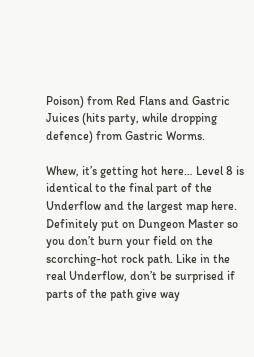Poison) from Red Flans and Gastric Juices (hits party, while dropping defence) from Gastric Worms.

Whew, it’s getting hot here… Level 8 is identical to the final part of the Underflow and the largest map here. Definitely put on Dungeon Master so you don’t burn your field on the scorching-hot rock path. Like in the real Underflow, don’t be surprised if parts of the path give way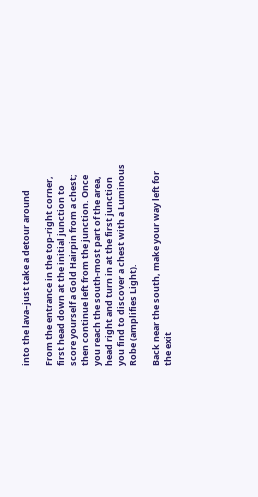into the lava–just take a detour around

From the entrance in the top-right corner, first head down at the initial junction to score yourself a Gold Hairpin from a chest; then continue left from the junction. Once you reach the south-most part of the area, head right and turn in at the first junction you find to discover a chest with a Luminous Robe (amplifies Light).

Back near the south, make your way left for the exit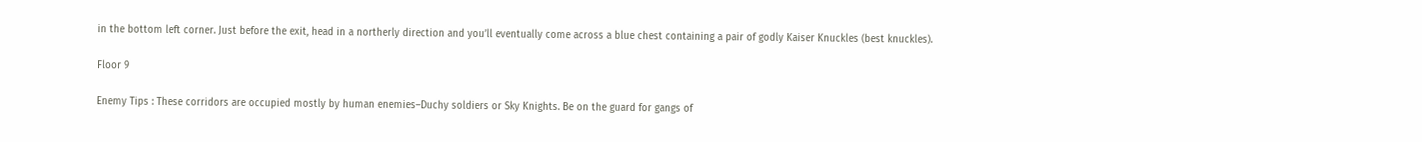in the bottom left corner. Just before the exit, head in a northerly direction and you’ll eventually come across a blue chest containing a pair of godly Kaiser Knuckles (best knuckles).

Floor 9

Enemy Tips : These corridors are occupied mostly by human enemies–Duchy soldiers or Sky Knights. Be on the guard for gangs of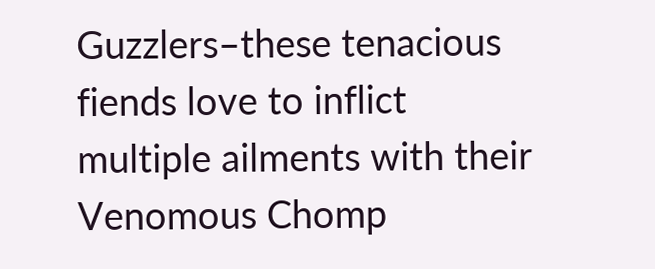Guzzlers–these tenacious fiends love to inflict multiple ailments with their Venomous Chomp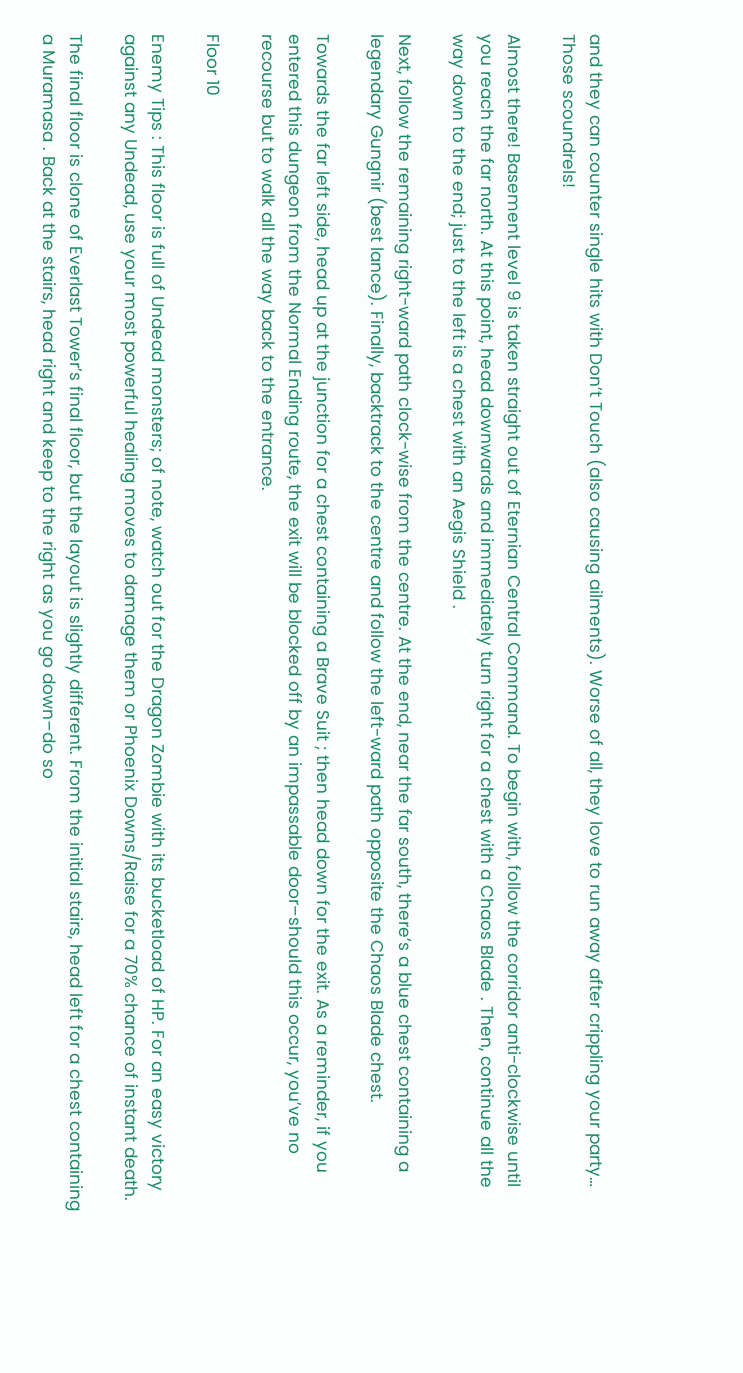and they can counter single hits with Don’t Touch (also causing ailments). Worse of all, they love to run away after crippling your party… Those scoundrels!

Almost there! Basement level 9 is taken straight out of Eternian Central Command. To begin with, follow the corridor anti-clockwise until you reach the far north. At this point, head downwards and immediately turn right for a chest with a Chaos Blade . Then, continue all the way down to the end; just to the left is a chest with an Aegis Shield .

Next, follow the remaining right-ward path clock-wise from the centre. At the end, near the far south, there’s a blue chest containing a legendary Gungnir (best lance). Finally, backtrack to the centre and follow the left-ward path opposite the Chaos Blade chest.

Towards the far left side, head up at the junction for a chest containing a Brave Suit ; then head down for the exit. As a reminder, if you entered this dungeon from the Normal Ending route, the exit will be blocked off by an impassable door–should this occur, you’ve no recourse but to walk all the way back to the entrance.

Floor 10

Enemy Tips : This floor is full of Undead monsters; of note, watch out for the Dragon Zombie with its bucketload of HP. For an easy victory against any Undead, use your most powerful healing moves to damage them or Phoenix Downs/Raise for a 70% chance of instant death.

The final floor is clone of Everlast Tower’s final floor, but the layout is slightly different. From the initial stairs, head left for a chest containing a Muramasa . Back at the stairs, head right and keep to the right as you go down–do so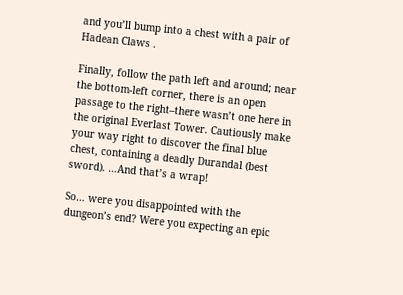and you’ll bump into a chest with a pair of Hadean Claws .

Finally, follow the path left and around; near the bottom-left corner, there is an open passage to the right–there wasn’t one here in the original Everlast Tower. Cautiously make your way right to discover the final blue chest, containing a deadly Durandal (best sword). …And that’s a wrap!

So… were you disappointed with the dungeon’s end? Were you expecting an epic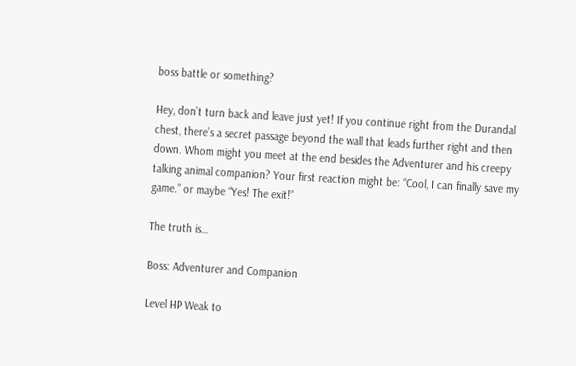boss battle or something?

Hey, don’t turn back and leave just yet! If you continue right from the Durandal chest, there’s a secret passage beyond the wall that leads further right and then down. Whom might you meet at the end besides the Adventurer and his creepy talking animal companion? Your first reaction might be: “Cool, I can finally save my game.” or maybe “Yes! The exit!”

The truth is…

Boss: Adventurer and Companion

Level HP Weak to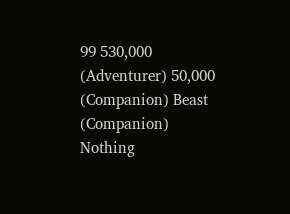99 530,000 (Adventurer) 50,000 (Companion) Beast (Companion) Nothing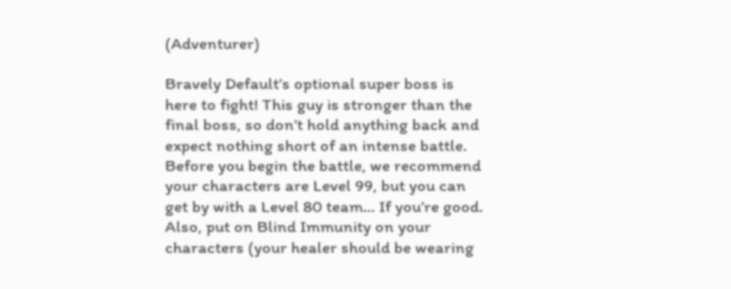(Adventurer)

Bravely Default’s optional super boss is here to fight! This guy is stronger than the final boss, so don’t hold anything back and expect nothing short of an intense battle. Before you begin the battle, we recommend your characters are Level 99, but you can get by with a Level 80 team… If you’re good. Also, put on Blind Immunity on your characters (your healer should be wearing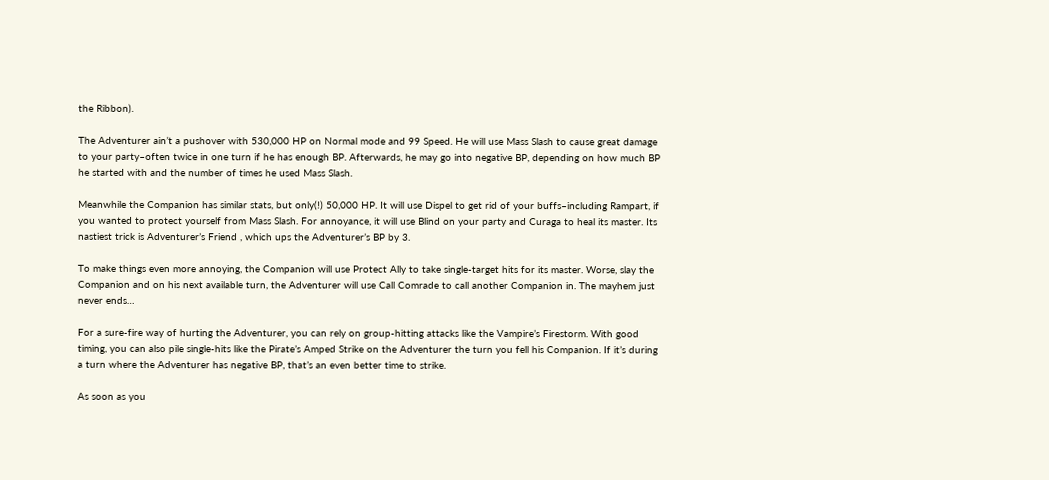the Ribbon).

The Adventurer ain’t a pushover with 530,000 HP on Normal mode and 99 Speed. He will use Mass Slash to cause great damage to your party–often twice in one turn if he has enough BP. Afterwards, he may go into negative BP, depending on how much BP he started with and the number of times he used Mass Slash.

Meanwhile the Companion has similar stats, but only(!) 50,000 HP. It will use Dispel to get rid of your buffs–including Rampart, if you wanted to protect yourself from Mass Slash. For annoyance, it will use Blind on your party and Curaga to heal its master. Its nastiest trick is Adventurer’s Friend , which ups the Adventurer’s BP by 3.

To make things even more annoying, the Companion will use Protect Ally to take single-target hits for its master. Worse, slay the Companion and on his next available turn, the Adventurer will use Call Comrade to call another Companion in. The mayhem just never ends…

For a sure-fire way of hurting the Adventurer, you can rely on group-hitting attacks like the Vampire’s Firestorm. With good timing, you can also pile single-hits like the Pirate’s Amped Strike on the Adventurer the turn you fell his Companion. If it’s during a turn where the Adventurer has negative BP, that’s an even better time to strike.

As soon as you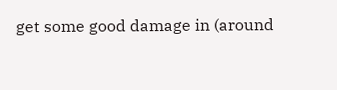get some good damage in (around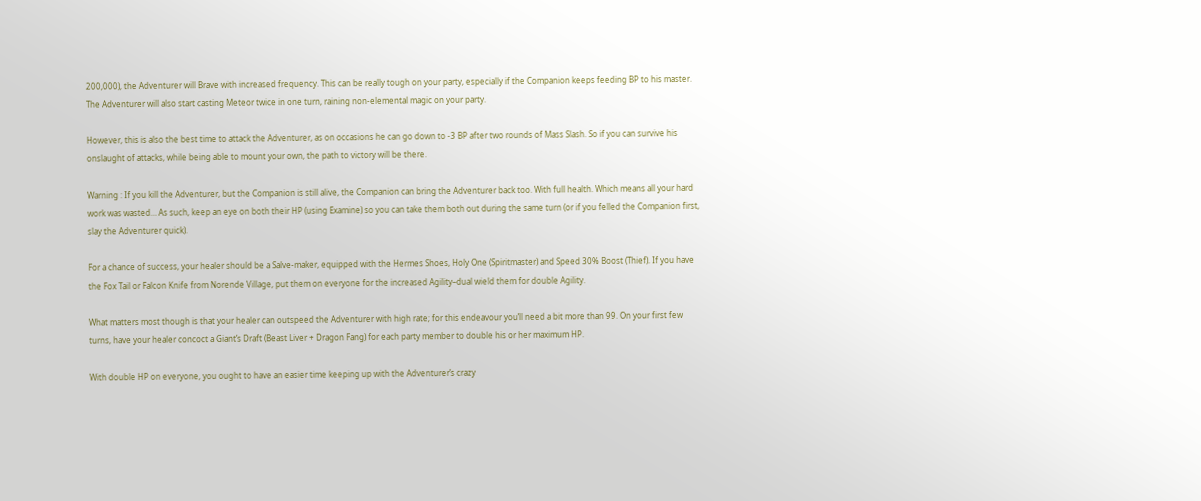200,000), the Adventurer will Brave with increased frequency. This can be really tough on your party, especially if the Companion keeps feeding BP to his master. The Adventurer will also start casting Meteor twice in one turn, raining non-elemental magic on your party.

However, this is also the best time to attack the Adventurer, as on occasions he can go down to -3 BP after two rounds of Mass Slash. So if you can survive his onslaught of attacks, while being able to mount your own, the path to victory will be there.

Warning : If you kill the Adventurer, but the Companion is still alive, the Companion can bring the Adventurer back too. With full health. Which means all your hard work was wasted… As such, keep an eye on both their HP (using Examine) so you can take them both out during the same turn (or if you felled the Companion first, slay the Adventurer quick).

For a chance of success, your healer should be a Salve-maker, equipped with the Hermes Shoes, Holy One (Spiritmaster) and Speed 30% Boost (Thief). If you have the Fox Tail or Falcon Knife from Norende Village, put them on everyone for the increased Agility–dual wield them for double Agility.

What matters most though is that your healer can outspeed the Adventurer with high rate; for this endeavour you’ll need a bit more than 99. On your first few turns, have your healer concoct a Giant’s Draft (Beast Liver + Dragon Fang) for each party member to double his or her maximum HP.

With double HP on everyone, you ought to have an easier time keeping up with the Adventurer’s crazy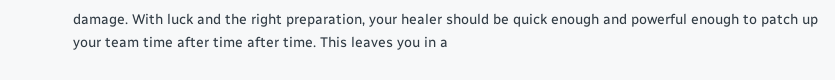damage. With luck and the right preparation, your healer should be quick enough and powerful enough to patch up your team time after time after time. This leaves you in a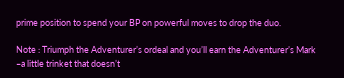prime position to spend your BP on powerful moves to drop the duo.

Note : Triumph the Adventurer’s ordeal and you’ll earn the Adventurer’s Mark –a little trinket that doesn’t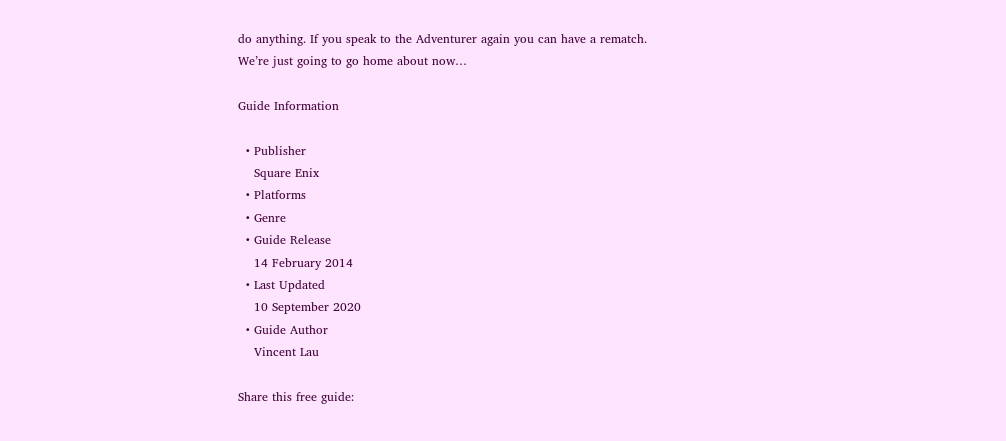do anything. If you speak to the Adventurer again you can have a rematch. We’re just going to go home about now…

Guide Information

  • Publisher
    Square Enix
  • Platforms
  • Genre
  • Guide Release
    14 February 2014
  • Last Updated
    10 September 2020
  • Guide Author
    Vincent Lau

Share this free guide: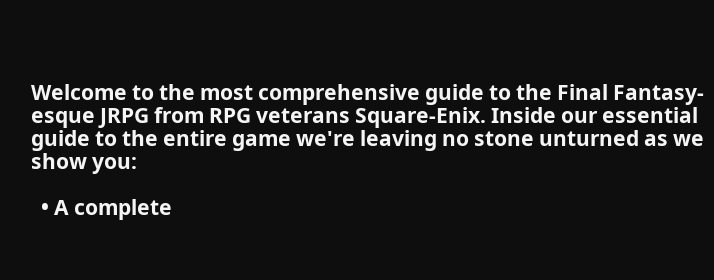Welcome to the most comprehensive guide to the Final Fantasy-esque JRPG from RPG veterans Square-Enix. Inside our essential guide to the entire game we're leaving no stone unturned as we show you:

  • A complete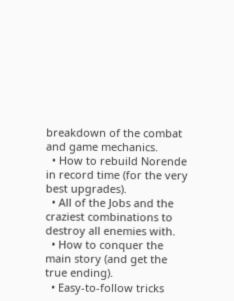breakdown of the combat and game mechanics.
  • How to rebuild Norende in record time (for the very best upgrades).
  • All of the Jobs and the craziest combinations to destroy all enemies with.
  • How to conquer the main story (and get the true ending).
  • Easy-to-follow tricks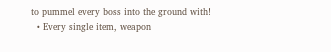to pummel every boss into the ground with!
  • Every single item, weapon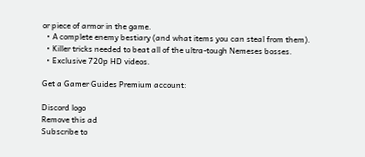or piece of armor in the game.
  • A complete enemy bestiary (and what items you can steal from them).
  • Killer tricks needed to beat all of the ultra-tough Nemeses bosses.
  • Exclusive 720p HD videos.

Get a Gamer Guides Premium account:

Discord logo
Remove this ad
Subscribe to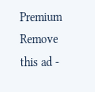Premium
Remove this ad -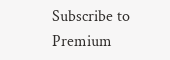Subscribe to Premium